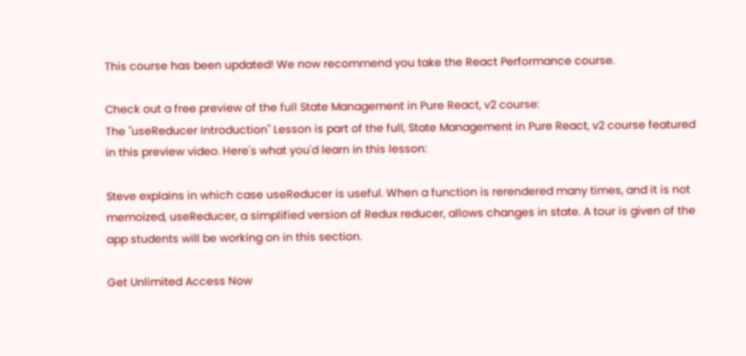This course has been updated! We now recommend you take the React Performance course.

Check out a free preview of the full State Management in Pure React, v2 course:
The "useReducer Introduction" Lesson is part of the full, State Management in Pure React, v2 course featured in this preview video. Here's what you'd learn in this lesson:

Steve explains in which case useReducer is useful. When a function is rerendered many times, and it is not memoized, useReducer, a simplified version of Redux reducer, allows changes in state. A tour is given of the app students will be working on in this section.

Get Unlimited Access Now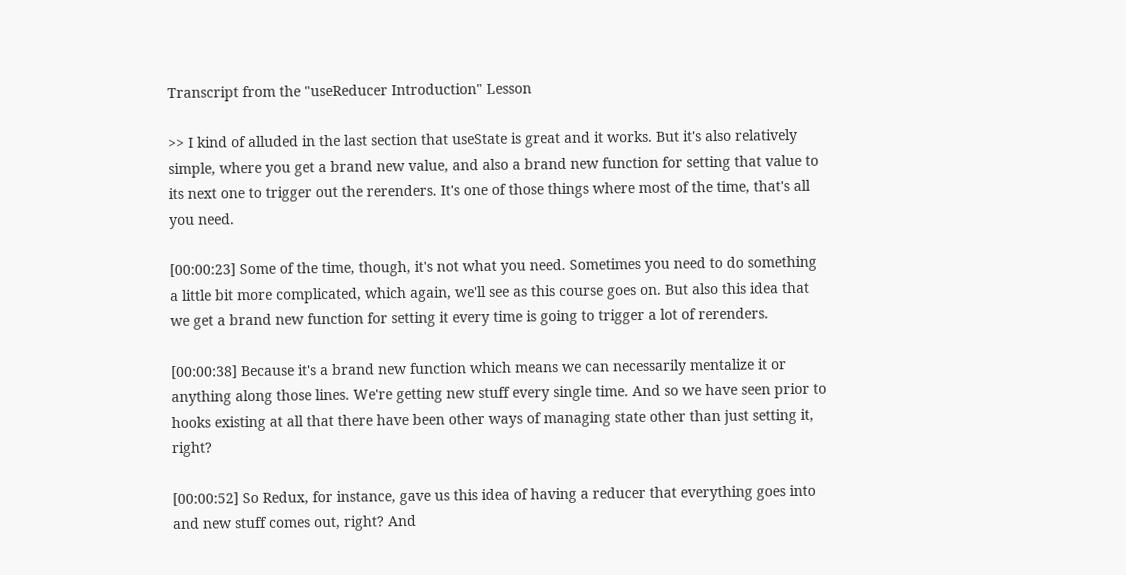Transcript from the "useReducer Introduction" Lesson

>> I kind of alluded in the last section that useState is great and it works. But it's also relatively simple, where you get a brand new value, and also a brand new function for setting that value to its next one to trigger out the rerenders. It's one of those things where most of the time, that's all you need.

[00:00:23] Some of the time, though, it's not what you need. Sometimes you need to do something a little bit more complicated, which again, we'll see as this course goes on. But also this idea that we get a brand new function for setting it every time is going to trigger a lot of rerenders.

[00:00:38] Because it's a brand new function which means we can necessarily mentalize it or anything along those lines. We're getting new stuff every single time. And so we have seen prior to hooks existing at all that there have been other ways of managing state other than just setting it, right?

[00:00:52] So Redux, for instance, gave us this idea of having a reducer that everything goes into and new stuff comes out, right? And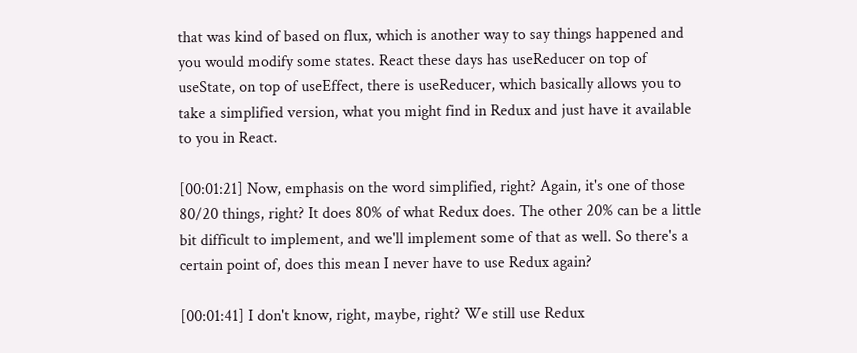that was kind of based on flux, which is another way to say things happened and you would modify some states. React these days has useReducer on top of useState, on top of useEffect, there is useReducer, which basically allows you to take a simplified version, what you might find in Redux and just have it available to you in React.

[00:01:21] Now, emphasis on the word simplified, right? Again, it's one of those 80/20 things, right? It does 80% of what Redux does. The other 20% can be a little bit difficult to implement, and we'll implement some of that as well. So there's a certain point of, does this mean I never have to use Redux again?

[00:01:41] I don't know, right, maybe, right? We still use Redux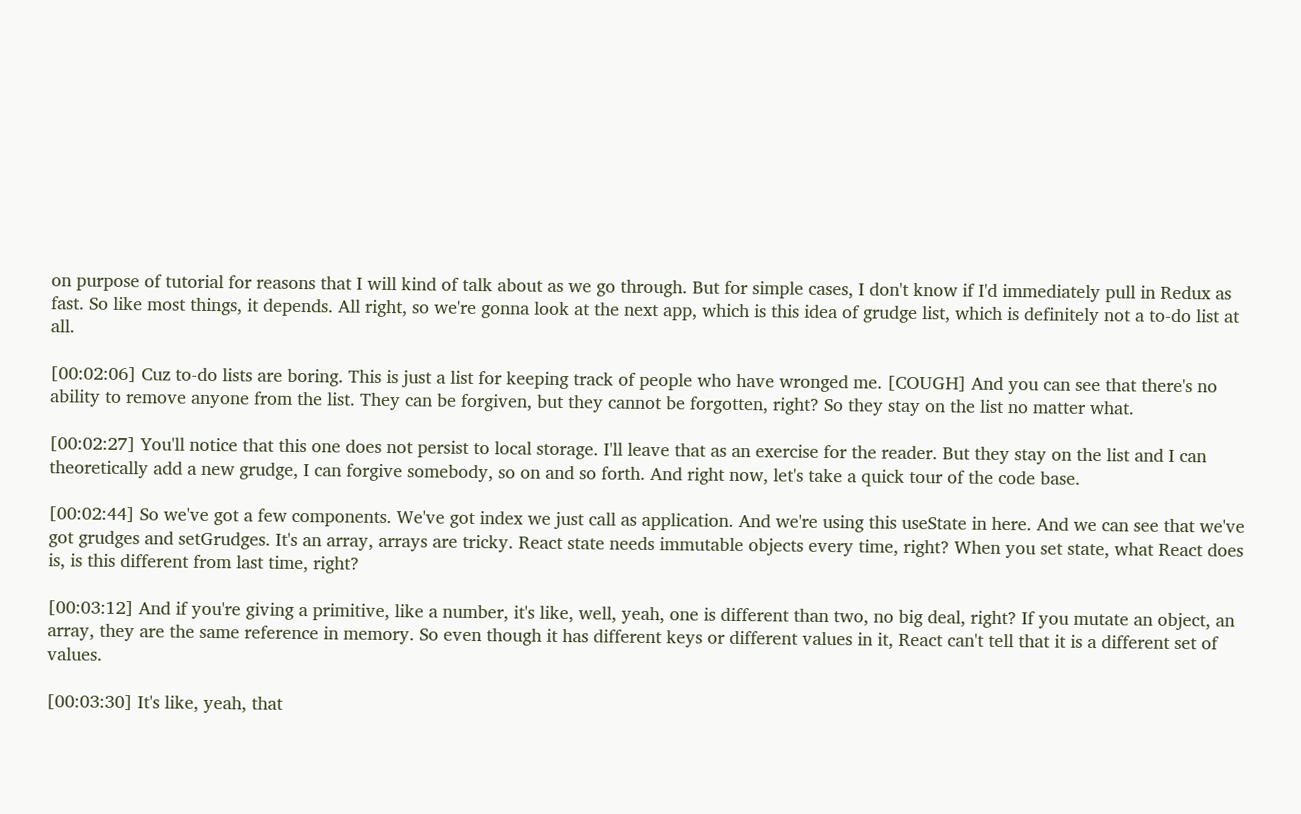on purpose of tutorial for reasons that I will kind of talk about as we go through. But for simple cases, I don't know if I'd immediately pull in Redux as fast. So like most things, it depends. All right, so we're gonna look at the next app, which is this idea of grudge list, which is definitely not a to-do list at all.

[00:02:06] Cuz to-do lists are boring. This is just a list for keeping track of people who have wronged me. [COUGH] And you can see that there's no ability to remove anyone from the list. They can be forgiven, but they cannot be forgotten, right? So they stay on the list no matter what.

[00:02:27] You'll notice that this one does not persist to local storage. I'll leave that as an exercise for the reader. But they stay on the list and I can theoretically add a new grudge, I can forgive somebody, so on and so forth. And right now, let's take a quick tour of the code base.

[00:02:44] So we've got a few components. We've got index we just call as application. And we're using this useState in here. And we can see that we've got grudges and setGrudges. It's an array, arrays are tricky. React state needs immutable objects every time, right? When you set state, what React does is, is this different from last time, right?

[00:03:12] And if you're giving a primitive, like a number, it's like, well, yeah, one is different than two, no big deal, right? If you mutate an object, an array, they are the same reference in memory. So even though it has different keys or different values in it, React can't tell that it is a different set of values.

[00:03:30] It's like, yeah, that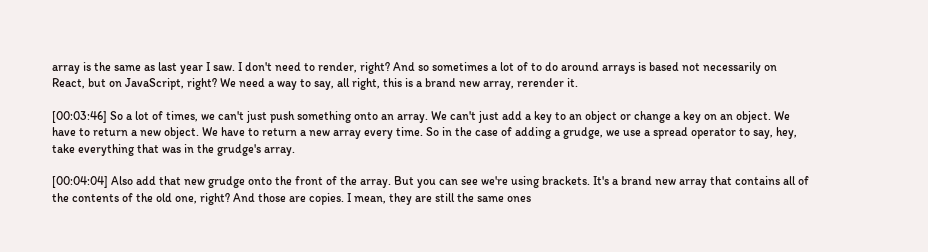array is the same as last year I saw. I don't need to render, right? And so sometimes a lot of to do around arrays is based not necessarily on React, but on JavaScript, right? We need a way to say, all right, this is a brand new array, rerender it.

[00:03:46] So a lot of times, we can't just push something onto an array. We can't just add a key to an object or change a key on an object. We have to return a new object. We have to return a new array every time. So in the case of adding a grudge, we use a spread operator to say, hey, take everything that was in the grudge's array.

[00:04:04] Also add that new grudge onto the front of the array. But you can see we're using brackets. It's a brand new array that contains all of the contents of the old one, right? And those are copies. I mean, they are still the same ones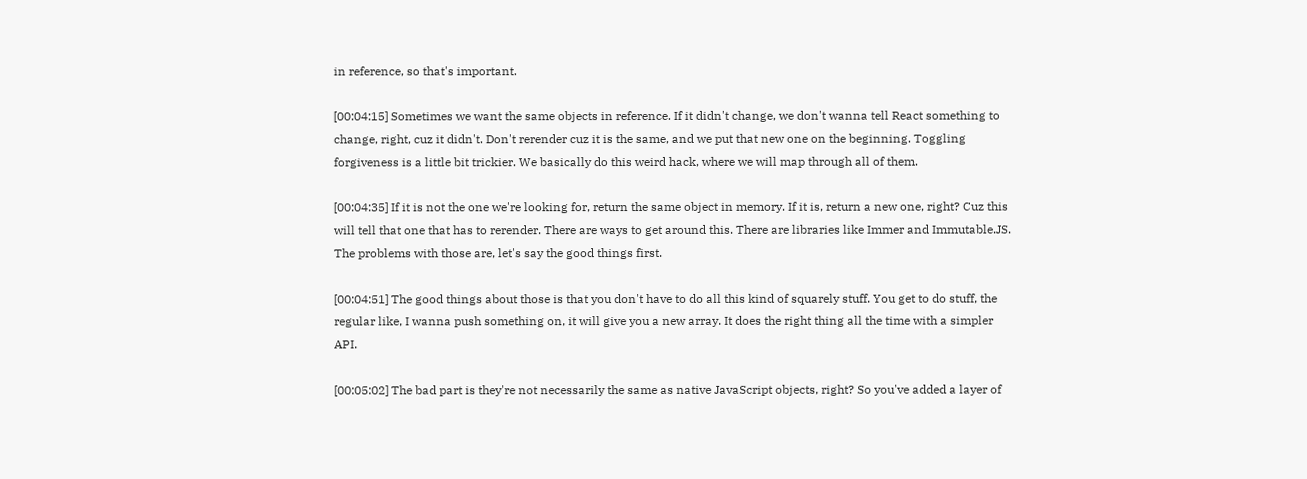in reference, so that's important.

[00:04:15] Sometimes we want the same objects in reference. If it didn't change, we don't wanna tell React something to change, right, cuz it didn't. Don't rerender cuz it is the same, and we put that new one on the beginning. Toggling forgiveness is a little bit trickier. We basically do this weird hack, where we will map through all of them.

[00:04:35] If it is not the one we're looking for, return the same object in memory. If it is, return a new one, right? Cuz this will tell that one that has to rerender. There are ways to get around this. There are libraries like Immer and Immutable.JS. The problems with those are, let's say the good things first.

[00:04:51] The good things about those is that you don't have to do all this kind of squarely stuff. You get to do stuff, the regular like, I wanna push something on, it will give you a new array. It does the right thing all the time with a simpler API.

[00:05:02] The bad part is they're not necessarily the same as native JavaScript objects, right? So you've added a layer of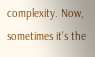complexity. Now, sometimes it's the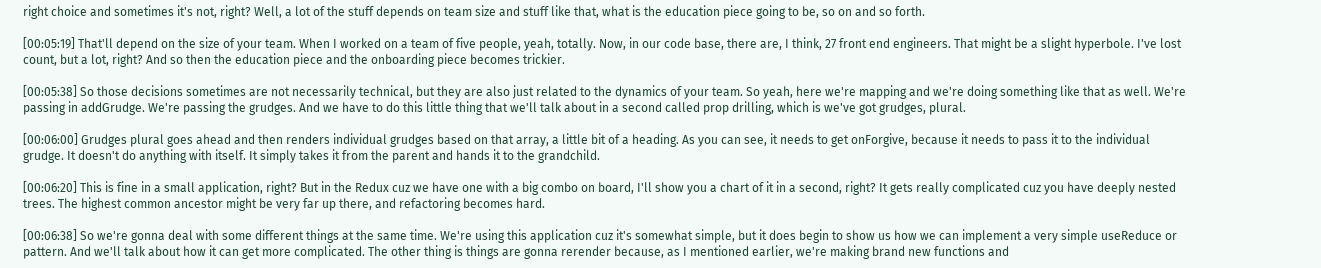right choice and sometimes it's not, right? Well, a lot of the stuff depends on team size and stuff like that, what is the education piece going to be, so on and so forth.

[00:05:19] That'll depend on the size of your team. When I worked on a team of five people, yeah, totally. Now, in our code base, there are, I think, 27 front end engineers. That might be a slight hyperbole. I've lost count, but a lot, right? And so then the education piece and the onboarding piece becomes trickier.

[00:05:38] So those decisions sometimes are not necessarily technical, but they are also just related to the dynamics of your team. So yeah, here we're mapping and we're doing something like that as well. We're passing in addGrudge. We're passing the grudges. And we have to do this little thing that we'll talk about in a second called prop drilling, which is we've got grudges, plural.

[00:06:00] Grudges plural goes ahead and then renders individual grudges based on that array, a little bit of a heading. As you can see, it needs to get onForgive, because it needs to pass it to the individual grudge. It doesn't do anything with itself. It simply takes it from the parent and hands it to the grandchild.

[00:06:20] This is fine in a small application, right? But in the Redux cuz we have one with a big combo on board, I'll show you a chart of it in a second, right? It gets really complicated cuz you have deeply nested trees. The highest common ancestor might be very far up there, and refactoring becomes hard.

[00:06:38] So we're gonna deal with some different things at the same time. We're using this application cuz it's somewhat simple, but it does begin to show us how we can implement a very simple useReduce or pattern. And we'll talk about how it can get more complicated. The other thing is things are gonna rerender because, as I mentioned earlier, we're making brand new functions and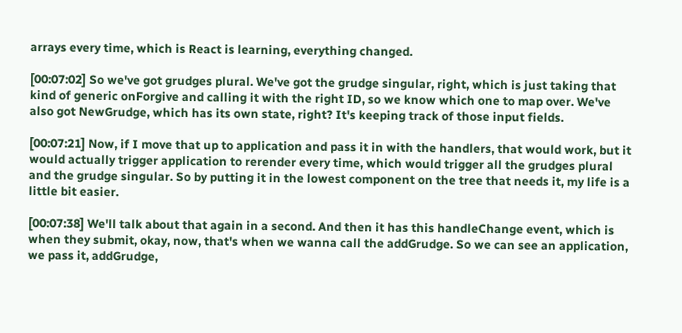arrays every time, which is React is learning, everything changed.

[00:07:02] So we've got grudges plural. We've got the grudge singular, right, which is just taking that kind of generic onForgive and calling it with the right ID, so we know which one to map over. We've also got NewGrudge, which has its own state, right? It's keeping track of those input fields.

[00:07:21] Now, if I move that up to application and pass it in with the handlers, that would work, but it would actually trigger application to rerender every time, which would trigger all the grudges plural and the grudge singular. So by putting it in the lowest component on the tree that needs it, my life is a little bit easier.

[00:07:38] We'll talk about that again in a second. And then it has this handleChange event, which is when they submit, okay, now, that's when we wanna call the addGrudge. So we can see an application, we pass it, addGrudge,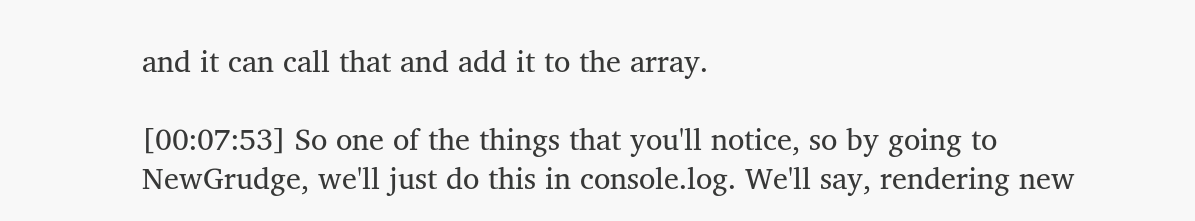and it can call that and add it to the array.

[00:07:53] So one of the things that you'll notice, so by going to NewGrudge, we'll just do this in console.log. We'll say, rendering new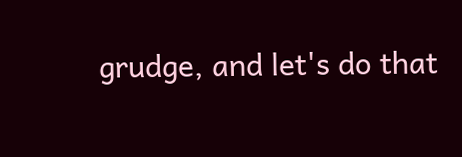grudge, and let's do that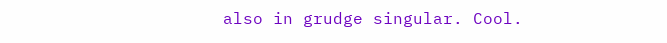also in grudge singular. Cool.